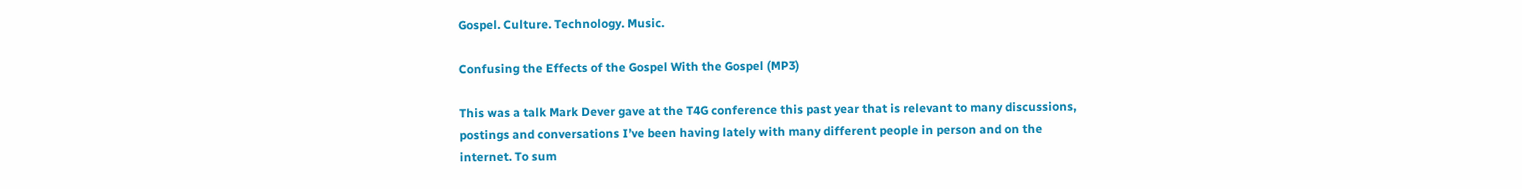Gospel. Culture. Technology. Music.

Confusing the Effects of the Gospel With the Gospel (MP3)

This was a talk Mark Dever gave at the T4G conference this past year that is relevant to many discussions, postings and conversations I’ve been having lately with many different people in person and on the internet. To sum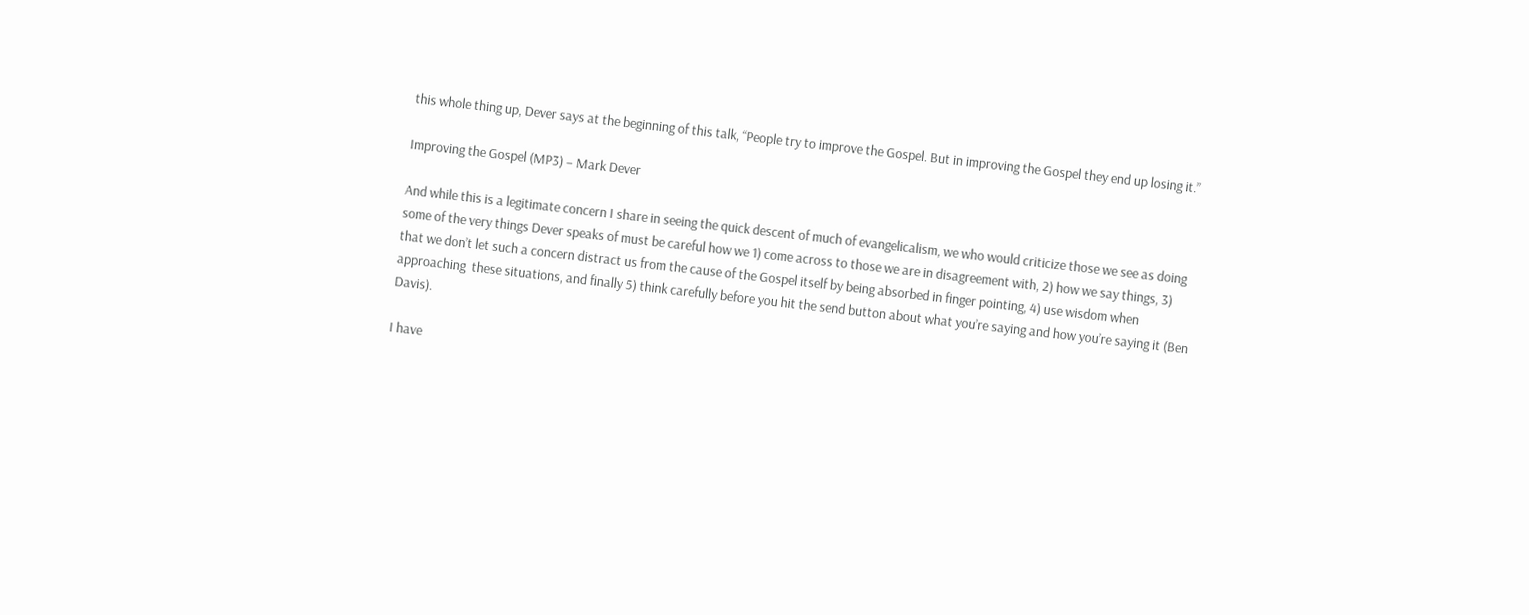this whole thing up, Dever says at the beginning of this talk, “People try to improve the Gospel. But in improving the Gospel they end up losing it.”

Improving the Gospel (MP3) – Mark Dever

And while this is a legitimate concern I share in seeing the quick descent of much of evangelicalism, we who would criticize those we see as doing some of the very things Dever speaks of must be careful how we 1) come across to those we are in disagreement with, 2) how we say things, 3) that we don’t let such a concern distract us from the cause of the Gospel itself by being absorbed in finger pointing, 4) use wisdom when approaching  these situations, and finally 5) think carefully before you hit the send button about what you’re saying and how you’re saying it (Ben Davis).

I have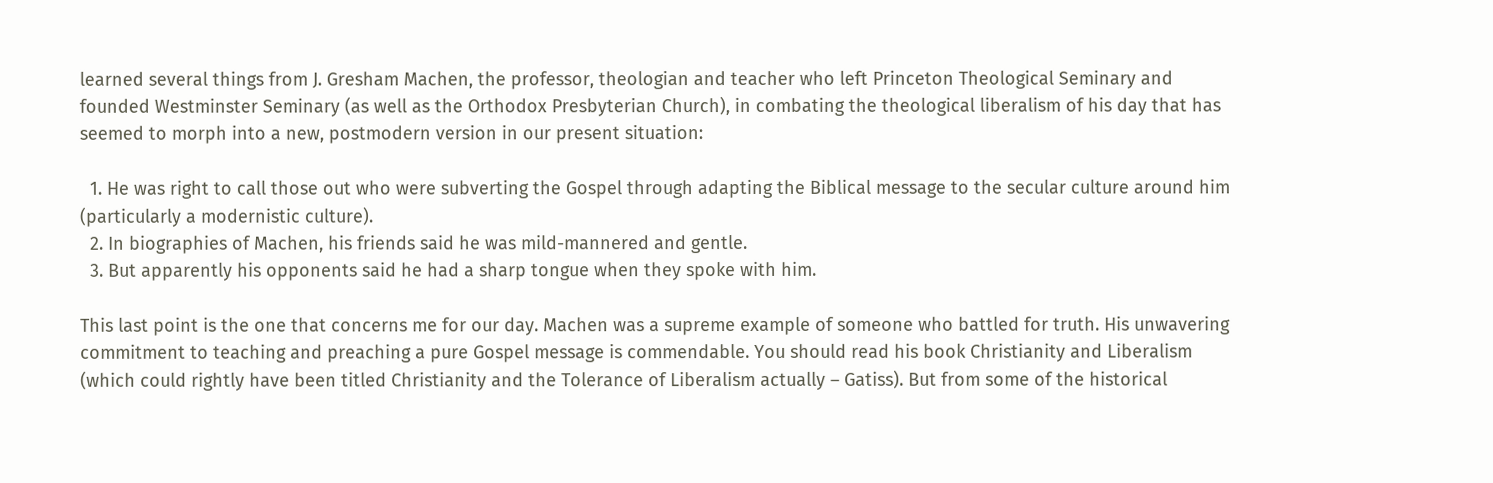learned several things from J. Gresham Machen, the professor, theologian and teacher who left Princeton Theological Seminary and founded Westminster Seminary (as well as the Orthodox Presbyterian Church), in combating the theological liberalism of his day that has seemed to morph into a new, postmodern version in our present situation:

  1. He was right to call those out who were subverting the Gospel through adapting the Biblical message to the secular culture around him (particularly a modernistic culture).
  2. In biographies of Machen, his friends said he was mild-mannered and gentle.
  3. But apparently his opponents said he had a sharp tongue when they spoke with him.

This last point is the one that concerns me for our day. Machen was a supreme example of someone who battled for truth. His unwavering commitment to teaching and preaching a pure Gospel message is commendable. You should read his book Christianity and Liberalism (which could rightly have been titled Christianity and the Tolerance of Liberalism actually – Gatiss). But from some of the historical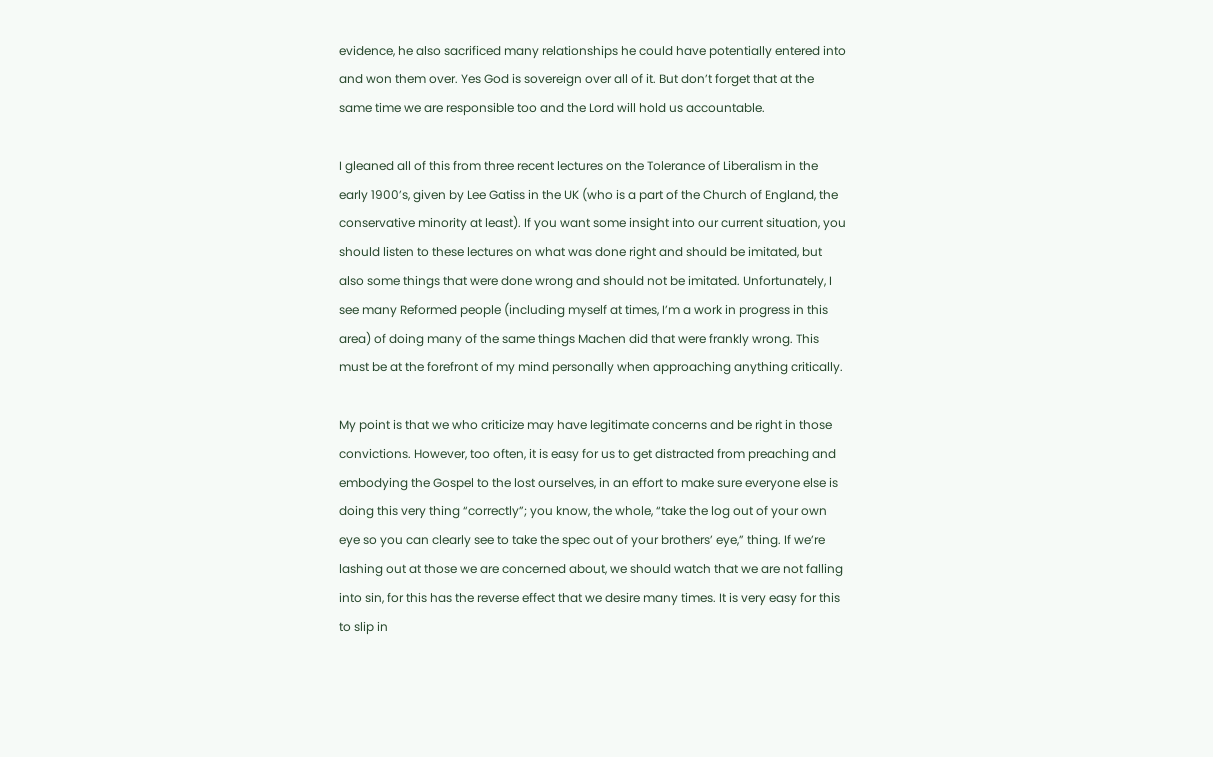evidence, he also sacrificed many relationships he could have potentially entered into and won them over. Yes God is sovereign over all of it. But don’t forget that at the same time we are responsible too and the Lord will hold us accountable.

I gleaned all of this from three recent lectures on the Tolerance of Liberalism in the early 1900’s, given by Lee Gatiss in the UK (who is a part of the Church of England, the conservative minority at least). If you want some insight into our current situation, you should listen to these lectures on what was done right and should be imitated, but also some things that were done wrong and should not be imitated. Unfortunately, I see many Reformed people (including myself at times, I’m a work in progress in this area) of doing many of the same things Machen did that were frankly wrong. This must be at the forefront of my mind personally when approaching anything critically.

My point is that we who criticize may have legitimate concerns and be right in those convictions. However, too often, it is easy for us to get distracted from preaching and embodying the Gospel to the lost ourselves, in an effort to make sure everyone else is doing this very thing “correctly”; you know, the whole, “take the log out of your own eye so you can clearly see to take the spec out of your brothers’ eye,” thing. If we’re lashing out at those we are concerned about, we should watch that we are not falling into sin, for this has the reverse effect that we desire many times. It is very easy for this to slip in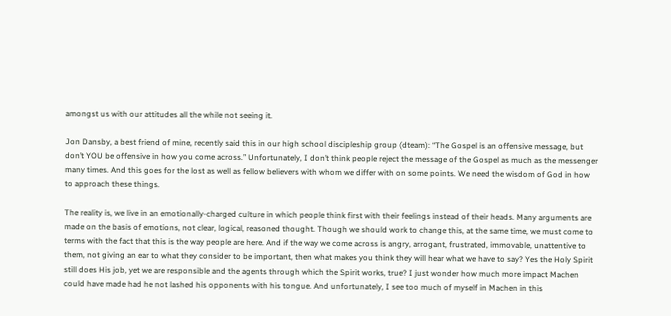amongst us with our attitudes all the while not seeing it.

Jon Dansby, a best friend of mine, recently said this in our high school discipleship group (dteam): “The Gospel is an offensive message, but don’t YOU be offensive in how you come across.” Unfortunately, I don’t think people reject the message of the Gospel as much as the messenger many times. And this goes for the lost as well as fellow believers with whom we differ with on some points. We need the wisdom of God in how to approach these things.

The reality is, we live in an emotionally-charged culture in which people think first with their feelings instead of their heads. Many arguments are made on the basis of emotions, not clear, logical, reasoned thought. Though we should work to change this, at the same time, we must come to terms with the fact that this is the way people are here. And if the way we come across is angry, arrogant, frustrated, immovable, unattentive to them, not giving an ear to what they consider to be important, then what makes you think they will hear what we have to say? Yes the Holy Spirit still does His job, yet we are responsible and the agents through which the Spirit works, true? I just wonder how much more impact Machen could have made had he not lashed his opponents with his tongue. And unfortunately, I see too much of myself in Machen in this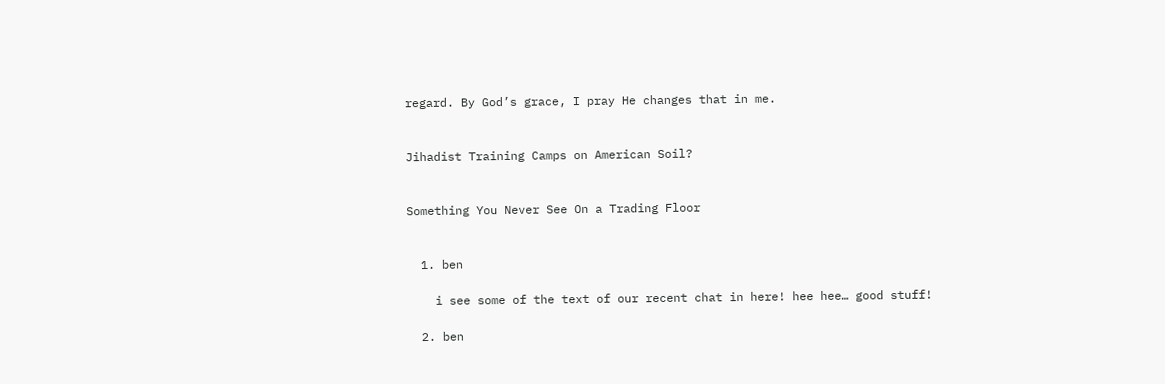regard. By God’s grace, I pray He changes that in me.


Jihadist Training Camps on American Soil?


Something You Never See On a Trading Floor


  1. ben

    i see some of the text of our recent chat in here! hee hee… good stuff!

  2. ben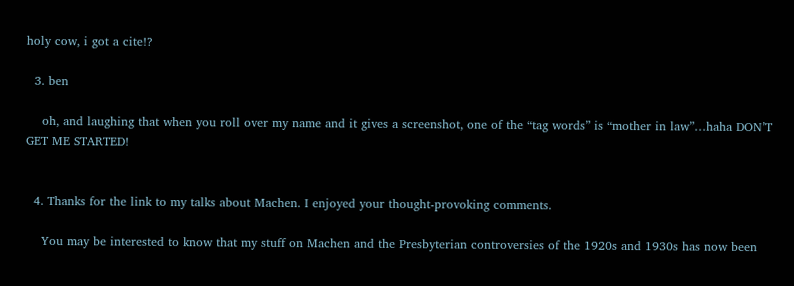holy cow, i got a cite!?

  3. ben

    oh, and laughing that when you roll over my name and it gives a screenshot, one of the “tag words” is “mother in law”…haha DON’T GET ME STARTED!


  4. Thanks for the link to my talks about Machen. I enjoyed your thought-provoking comments.

    You may be interested to know that my stuff on Machen and the Presbyterian controversies of the 1920s and 1930s has now been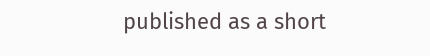published as a short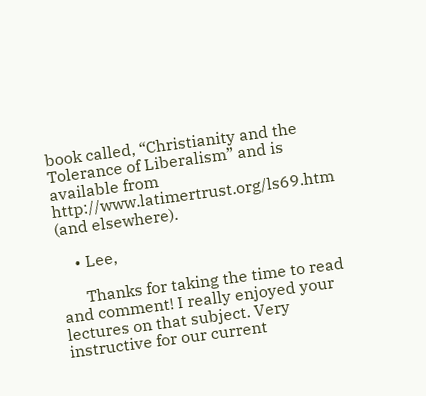book called, “Christianity and the Tolerance of Liberalism” and is available from http://www.latimertrust.org/ls69.htm (and elsewhere).

    • Lee,

      Thanks for taking the time to read and comment! I really enjoyed your lectures on that subject. Very instructive for our current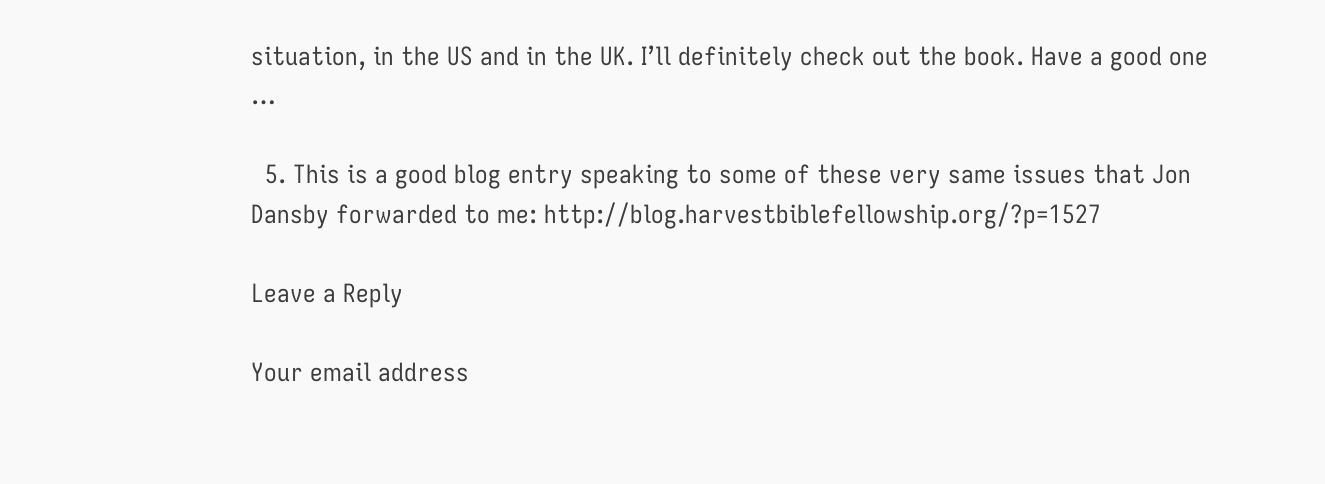situation, in the US and in the UK. I’ll definitely check out the book. Have a good one …

  5. This is a good blog entry speaking to some of these very same issues that Jon Dansby forwarded to me: http://blog.harvestbiblefellowship.org/?p=1527

Leave a Reply

Your email address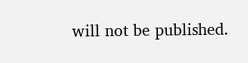will not be published.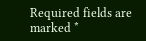Required fields are marked *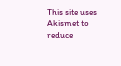This site uses Akismet to reduce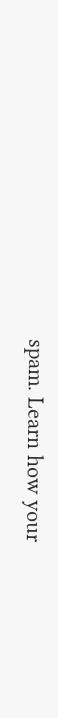spam. Learn how your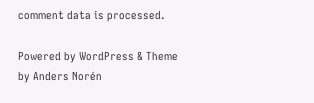comment data is processed.

Powered by WordPress & Theme by Anders Norén